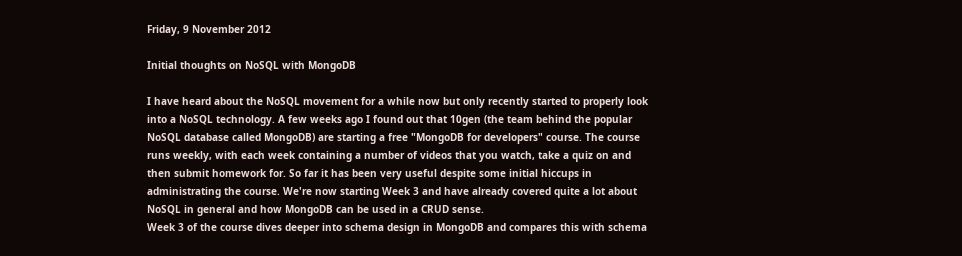Friday, 9 November 2012

Initial thoughts on NoSQL with MongoDB

I have heard about the NoSQL movement for a while now but only recently started to properly look into a NoSQL technology. A few weeks ago I found out that 10gen (the team behind the popular NoSQL database called MongoDB) are starting a free "MongoDB for developers" course. The course runs weekly, with each week containing a number of videos that you watch, take a quiz on and then submit homework for. So far it has been very useful despite some initial hiccups in administrating the course. We're now starting Week 3 and have already covered quite a lot about NoSQL in general and how MongoDB can be used in a CRUD sense.
Week 3 of the course dives deeper into schema design in MongoDB and compares this with schema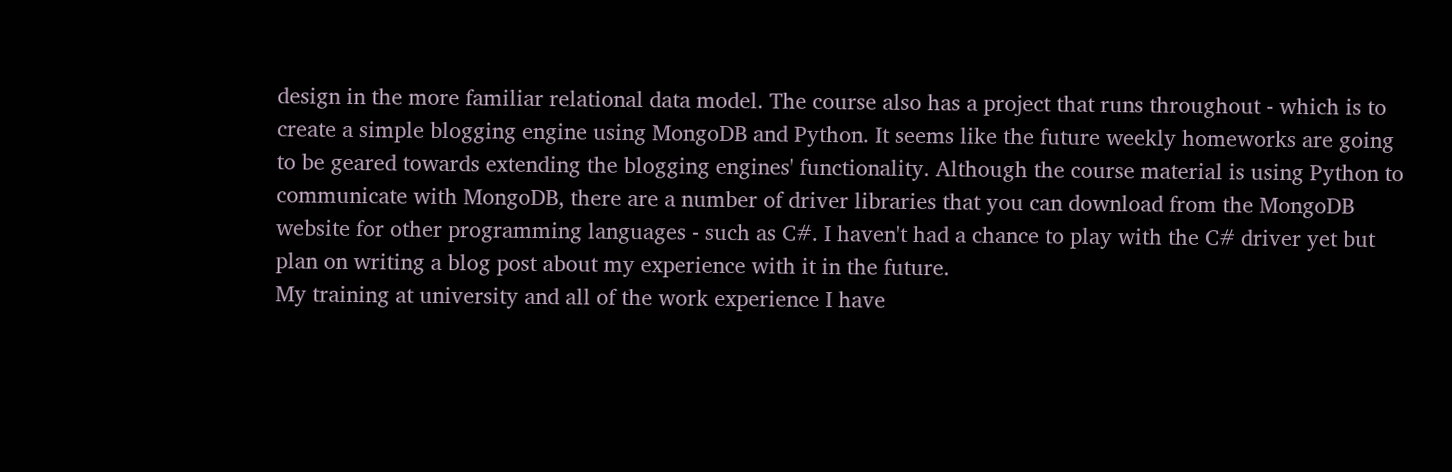design in the more familiar relational data model. The course also has a project that runs throughout - which is to create a simple blogging engine using MongoDB and Python. It seems like the future weekly homeworks are going to be geared towards extending the blogging engines' functionality. Although the course material is using Python to communicate with MongoDB, there are a number of driver libraries that you can download from the MongoDB website for other programming languages - such as C#. I haven't had a chance to play with the C# driver yet but plan on writing a blog post about my experience with it in the future.
My training at university and all of the work experience I have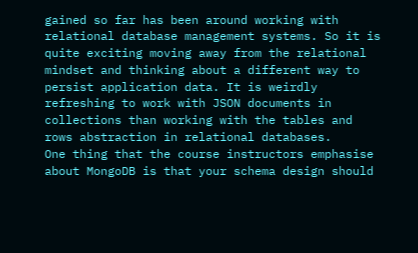gained so far has been around working with relational database management systems. So it is quite exciting moving away from the relational mindset and thinking about a different way to persist application data. It is weirdly refreshing to work with JSON documents in collections than working with the tables and rows abstraction in relational databases.
One thing that the course instructors emphasise about MongoDB is that your schema design should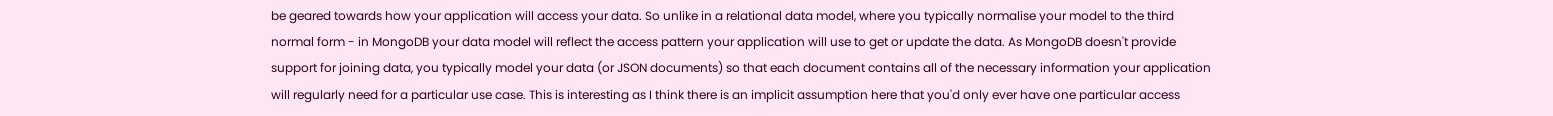be geared towards how your application will access your data. So unlike in a relational data model, where you typically normalise your model to the third normal form - in MongoDB your data model will reflect the access pattern your application will use to get or update the data. As MongoDB doesn't provide support for joining data, you typically model your data (or JSON documents) so that each document contains all of the necessary information your application will regularly need for a particular use case. This is interesting as I think there is an implicit assumption here that you'd only ever have one particular access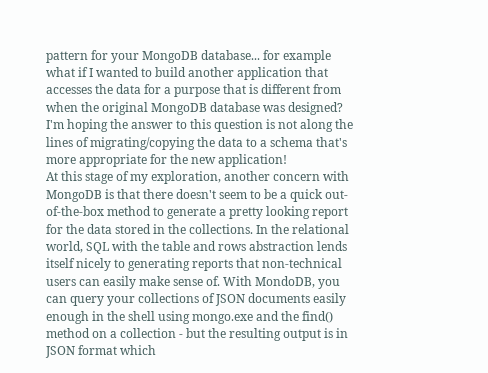pattern for your MongoDB database... for example what if I wanted to build another application that accesses the data for a purpose that is different from when the original MongoDB database was designed? I'm hoping the answer to this question is not along the lines of migrating/copying the data to a schema that's more appropriate for the new application!
At this stage of my exploration, another concern with MongoDB is that there doesn't seem to be a quick out-of-the-box method to generate a pretty looking report for the data stored in the collections. In the relational world, SQL with the table and rows abstraction lends itself nicely to generating reports that non-technical users can easily make sense of. With MondoDB, you can query your collections of JSON documents easily enough in the shell using mongo.exe and the find() method on a collection - but the resulting output is in JSON format which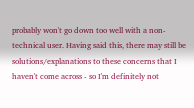probably won't go down too well with a non-technical user. Having said this, there may still be solutions/explanations to these concerns that I haven't come across - so I'm definitely not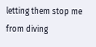letting them stop me from diving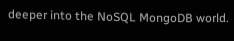deeper into the NoSQL MongoDB world.